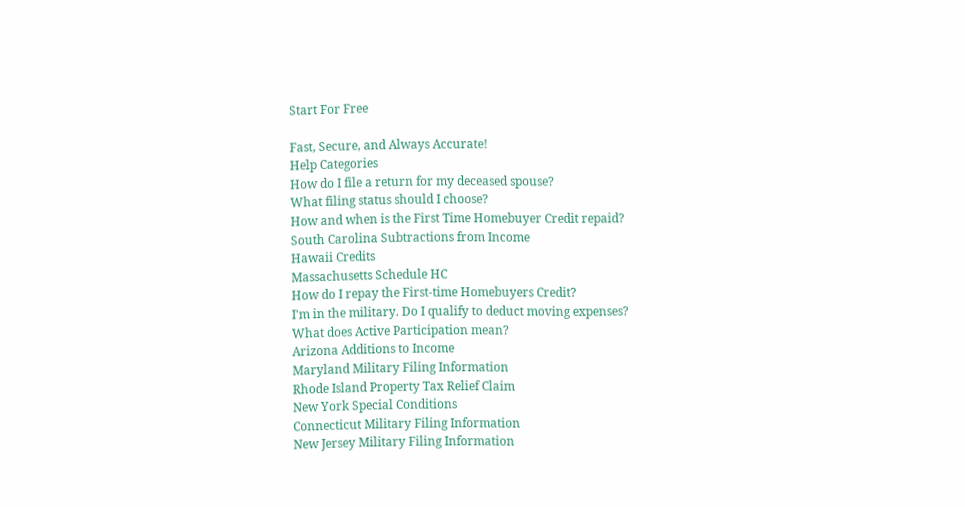Start For Free

Fast, Secure, and Always Accurate!
Help Categories
How do I file a return for my deceased spouse?
What filing status should I choose?
How and when is the First Time Homebuyer Credit repaid?
South Carolina Subtractions from Income
Hawaii Credits
Massachusetts Schedule HC
How do I repay the First-time Homebuyers Credit?
I'm in the military. Do I qualify to deduct moving expenses?
What does Active Participation mean?
Arizona Additions to Income
Maryland Military Filing Information
Rhode Island Property Tax Relief Claim
New York Special Conditions
Connecticut Military Filing Information
New Jersey Military Filing Information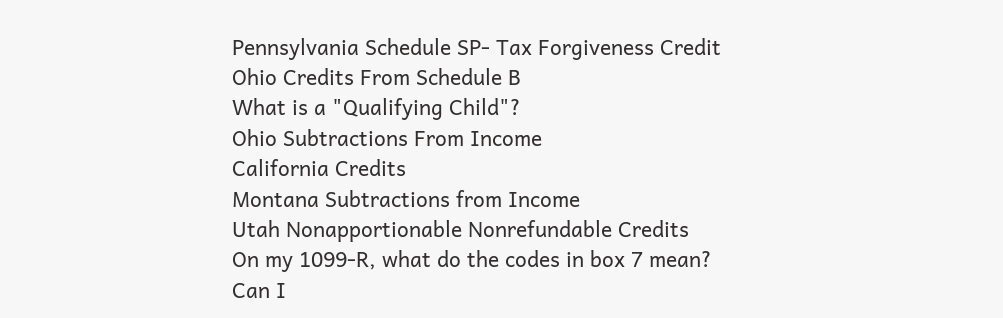Pennsylvania Schedule SP- Tax Forgiveness Credit
Ohio Credits From Schedule B
What is a "Qualifying Child"?
Ohio Subtractions From Income
California Credits
Montana Subtractions from Income
Utah Nonapportionable Nonrefundable Credits
On my 1099-R, what do the codes in box 7 mean?
Can I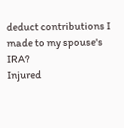deduct contributions I made to my spouse's IRA?
Injured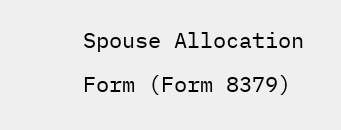Spouse Allocation Form (Form 8379)